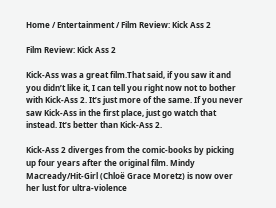Home / Entertainment / Film Review: Kick Ass 2

Film Review: Kick Ass 2

Kick-Ass was a great film.That said, if you saw it and you didn’t like it, I can tell you right now not to bother with Kick-Ass 2. It’s just more of the same. If you never saw Kick-Ass in the first place, just go watch that instead. It’s better than Kick-Ass 2.

Kick-Ass 2 diverges from the comic-books by picking up four years after the original film. Mindy Macready/Hit-Girl (Chloë Grace Moretz) is now over her lust for ultra-violence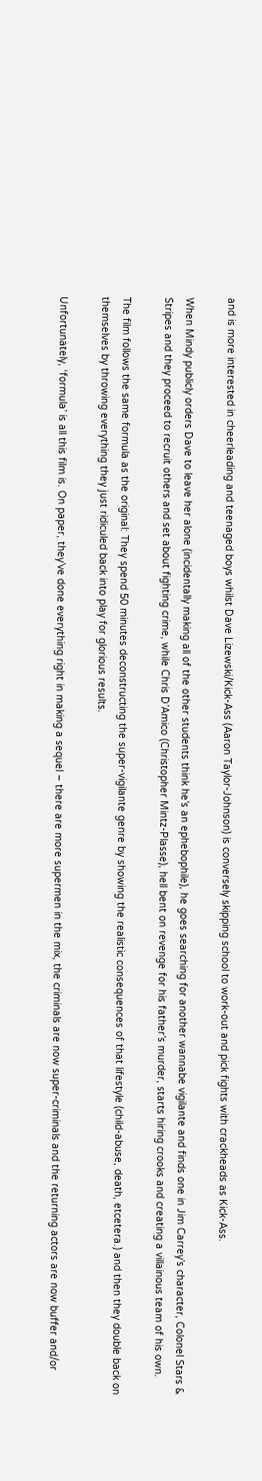and is more interested in cheerleading and teenaged boys whilst Dave Lizewski/Kick-Ass (Aaron Taylor-Johnson) is conversely skipping school to work-out and pick fights with crackheads as Kick-Ass.

When Mindy publicly orders Dave to leave her alone (incidentally making all of the other students think he’s an ephebophile), he goes searching for another wannabe vigilante and finds one in Jim Carrey’s character, Colonel Stars & Stripes and they proceed to recruit others and set about fighting crime, while Chris D’Amico (Christopher Mintz-Plasse), hell bent on revenge for his father’s murder, starts hiring crooks and creating a villainous team of his own.

The film follows the same formula as the original: They spend 50 minutes deconstructing the super-vigilante genre by showing the realistic consequences of that lifestyle (child-abuse, death, etcetera.) and then they double back on themselves by throwing everything they just ridiculed back into play for glorious results.

Unfortunately, ‘formula’ is all this film is. On paper, they’ve done everything right in making a sequel – there are more supermen in the mix, the criminals are now super-criminals and the returning actors are now buffer and/or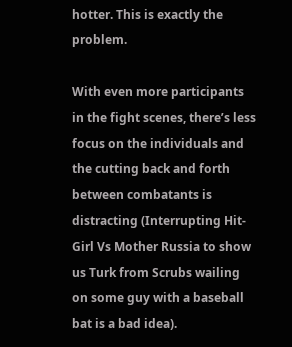hotter. This is exactly the problem.

With even more participants in the fight scenes, there’s less focus on the individuals and the cutting back and forth between combatants is distracting (Interrupting Hit-Girl Vs Mother Russia to show us Turk from Scrubs wailing on some guy with a baseball bat is a bad idea).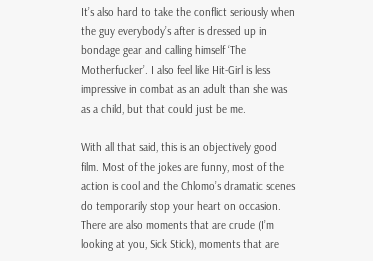It’s also hard to take the conflict seriously when the guy everybody’s after is dressed up in bondage gear and calling himself ‘The Motherfucker’. I also feel like Hit-Girl is less impressive in combat as an adult than she was as a child, but that could just be me.

With all that said, this is an objectively good film. Most of the jokes are funny, most of the action is cool and the Chlomo’s dramatic scenes do temporarily stop your heart on occasion. There are also moments that are crude (I’m looking at you, Sick Stick), moments that are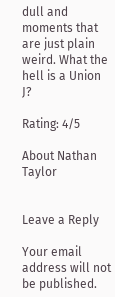dull and moments that are just plain weird. What the hell is a Union J?

Rating: 4/5

About Nathan Taylor


Leave a Reply

Your email address will not be published.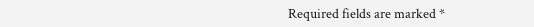Required fields are marked *